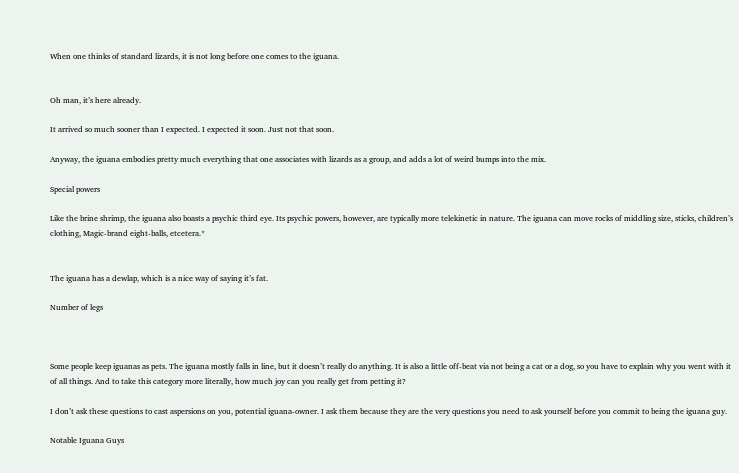When one thinks of standard lizards, it is not long before one comes to the iguana.


Oh man, it’s here already.

It arrived so much sooner than I expected. I expected it soon. Just not that soon.

Anyway, the iguana embodies pretty much everything that one associates with lizards as a group, and adds a lot of weird bumps into the mix.

Special powers

Like the brine shrimp, the iguana also boasts a psychic third eye. Its psychic powers, however, are typically more telekinetic in nature. The iguana can move rocks of middling size, sticks, children’s clothing, Magic-brand eight-balls, etcetera.*


The iguana has a dewlap, which is a nice way of saying it’s fat.

Number of legs



Some people keep iguanas as pets. The iguana mostly falls in line, but it doesn’t really do anything. It is also a little off-beat via not being a cat or a dog, so you have to explain why you went with it of all things. And to take this category more literally, how much joy can you really get from petting it?

I don’t ask these questions to cast aspersions on you, potential iguana-owner. I ask them because they are the very questions you need to ask yourself before you commit to being the iguana guy.

Notable Iguana Guys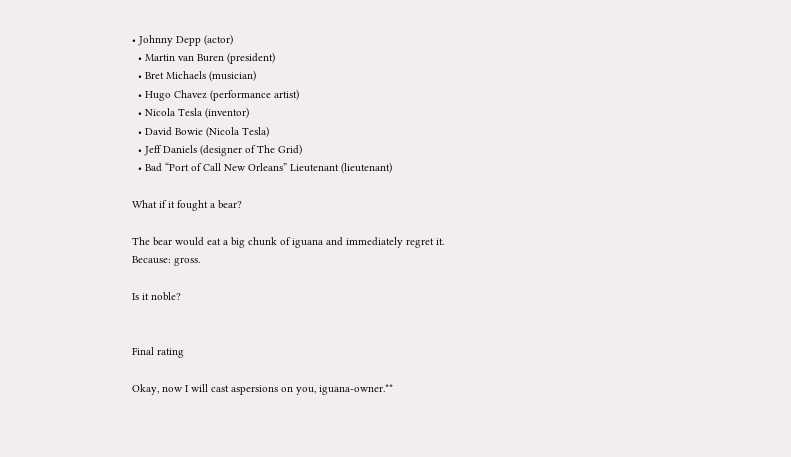• Johnny Depp (actor)
  • Martin van Buren (president)
  • Bret Michaels (musician)
  • Hugo Chavez (performance artist)
  • Nicola Tesla (inventor)
  • David Bowie (Nicola Tesla)
  • Jeff Daniels (designer of The Grid)
  • Bad “Port of Call New Orleans” Lieutenant (lieutenant)

What if it fought a bear?

The bear would eat a big chunk of iguana and immediately regret it. Because: gross.

Is it noble?


Final rating

Okay, now I will cast aspersions on you, iguana-owner.**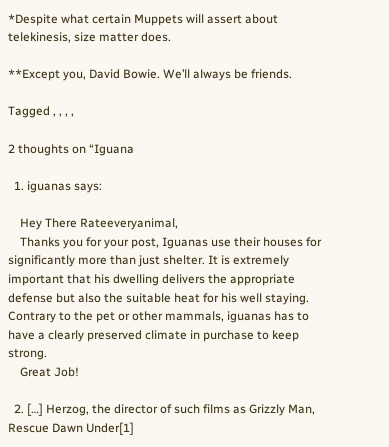*Despite what certain Muppets will assert about telekinesis, size matter does.

**Except you, David Bowie. We’ll always be friends.

Tagged , , , ,

2 thoughts on “Iguana

  1. iguanas says:

    Hey There Rateeveryanimal,
    Thanks you for your post, Iguanas use their houses for significantly more than just shelter. It is extremely important that his dwelling delivers the appropriate defense but also the suitable heat for his well staying. Contrary to the pet or other mammals, iguanas has to have a clearly preserved climate in purchase to keep strong.
    Great Job!

  2. […] Herzog, the director of such films as Grizzly Man, Rescue Dawn Under[1]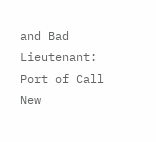and Bad Lieutenant: Port of Call New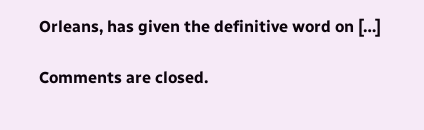Orleans, has given the definitive word on […]

Comments are closed.